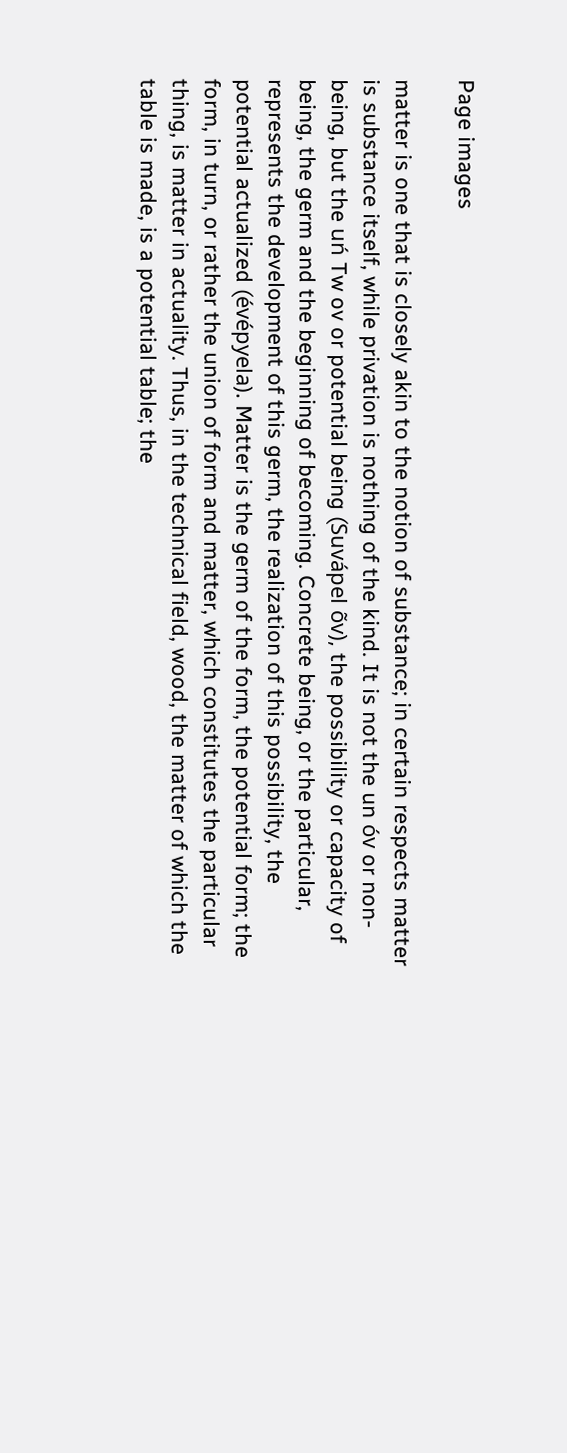Page images

matter is one that is closely akin to the notion of substance; in certain respects matter is substance itself, while privation is nothing of the kind. It is not the un óv or non-being, but the uń Tw ov or potential being (Suvápel õv), the possibility or capacity of being, the germ and the beginning of becoming. Concrete being, or the particular, represents the development of this germ, the realization of this possibility, the potential actualized (évépyela). Matter is the germ of the form, the potential form; the form, in turn, or rather the union of form and matter, which constitutes the particular thing, is matter in actuality. Thus, in the technical field, wood, the matter of which the table is made, is a potential table; the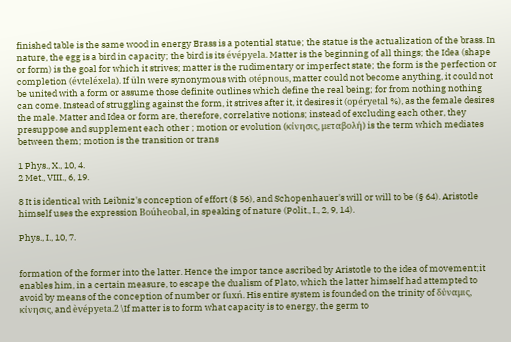finished table is the same wood in energy Brass is a potential statue; the statue is the actualization of the brass. In nature, the egg is a bird in capacity; the bird is its évépyela. Matter is the beginning of all things; the Idea (shape or form) is the goal for which it strives; matter is the rudimentary or imperfect state; the form is the perfection or completion (évteléxela). If üln were synonymous with otépnous, matter could not become anything, it could not be united with a form or assume those definite outlines which define the real being; for from nothing nothing can come. Instead of struggling against the form, it strives after it, it desires it (opéryetal %), as the female desires the male. Matter and Idea or form are, therefore, correlative notions; instead of excluding each other, they presuppose and supplement each other ; motion or evolution (κίνησις, μεταβολή) is the term which mediates between them; motion is the transition or trans

1 Phys., X., 10, 4.
2 Met., VIII., 6, 19.

8 It is identical with Leibniz's conception of effort ($ 56), and Schopenhauer's will or will to be (§ 64). Aristotle himself uses the expression Boúheobal, in speaking of nature (Polit., I., 2, 9, 14).

Phys., I., 10, 7.


formation of the former into the latter. Hence the impor tance ascribed by Aristotle to the idea of movement;it enables him, in a certain measure, to escape the dualism of Plato, which the latter himself had attempted to avoid by means of the conception of number or fuxń. His entire system is founded on the trinity of δύναμις, κίνησις, and èvépyeta.2 \If matter is to form what capacity is to energy, the germ to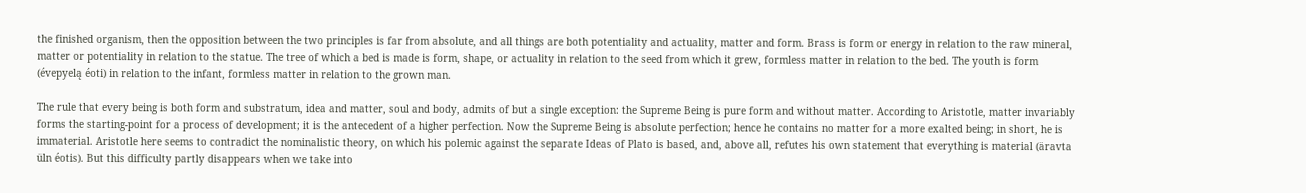the finished organism, then the opposition between the two principles is far from absolute, and all things are both potentiality and actuality, matter and form. Brass is form or energy in relation to the raw mineral, matter or potentiality in relation to the statue. The tree of which a bed is made is form, shape, or actuality in relation to the seed from which it grew, formless matter in relation to the bed. The youth is form (évepyelą éoti) in relation to the infant, formless matter in relation to the grown man.

The rule that every being is both form and substratum, idea and matter, soul and body, admits of but a single exception: the Supreme Being is pure form and without matter. According to Aristotle, matter invariably forms the starting-point for a process of development; it is the antecedent of a higher perfection. Now the Supreme Being is absolute perfection; hence he contains no matter for a more exalted being; in short, he is immaterial. Aristotle here seems to contradict the nominalistic theory, on which his polemic against the separate Ideas of Plato is based, and, above all, refutes his own statement that everything is material (äravta üln éotis). But this difficulty partly disappears when we take into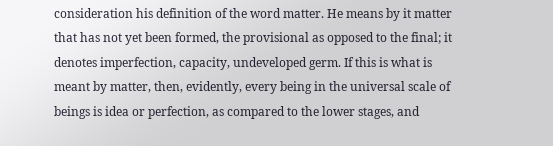consideration his definition of the word matter. He means by it matter that has not yet been formed, the provisional as opposed to the final; it denotes imperfection, capacity, undeveloped germ. If this is what is meant by matter, then, evidently, every being in the universal scale of beings is idea or perfection, as compared to the lower stages, and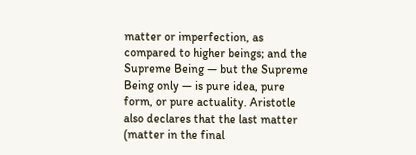matter or imperfection, as compared to higher beings; and the Supreme Being — but the Supreme Being only — is pure idea, pure form, or pure actuality. Aristotle also declares that the last matter (matter in the final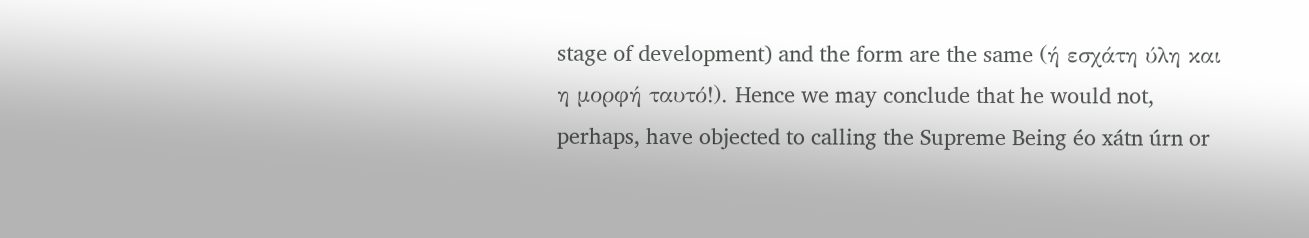stage of development) and the form are the same (ή εσχάτη ύλη και η μορφή ταυτό!). Hence we may conclude that he would not, perhaps, have objected to calling the Supreme Being éo xátn úrn or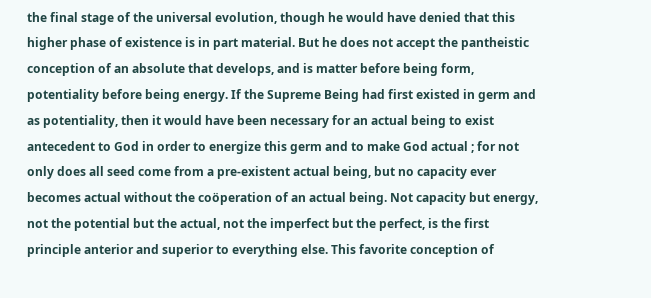the final stage of the universal evolution, though he would have denied that this higher phase of existence is in part material. But he does not accept the pantheistic conception of an absolute that develops, and is matter before being form, potentiality before being energy. If the Supreme Being had first existed in germ and as potentiality, then it would have been necessary for an actual being to exist antecedent to God in order to energize this germ and to make God actual ; for not only does all seed come from a pre-existent actual being, but no capacity ever becomes actual without the coöperation of an actual being. Not capacity but energy, not the potential but the actual, not the imperfect but the perfect, is the first principle anterior and superior to everything else. This favorite conception of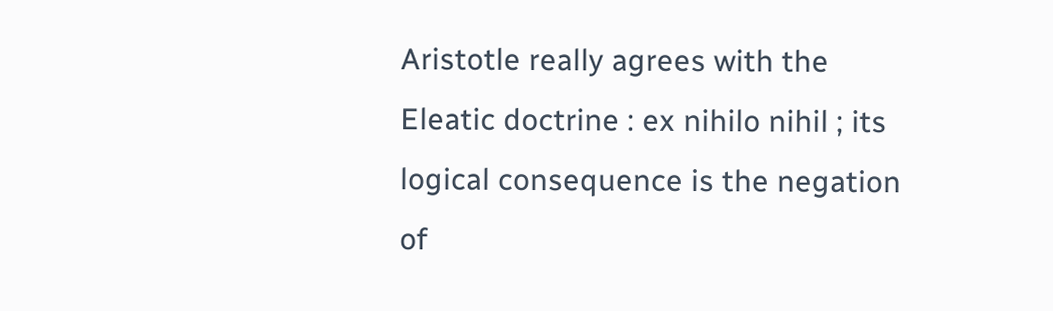Aristotle really agrees with the Eleatic doctrine : ex nihilo nihil ; its logical consequence is the negation of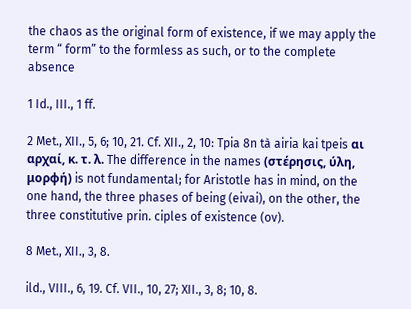the chaos as the original form of existence, if we may apply the term “ form” to the formless as such, or to the complete absence

1 Id., III., 1 ff.

2 Met., XII., 5, 6; 10, 21. Cf. XII., 2, 10: Tpia 8n tà airia kai tpeis αι αρχαί, κ. τ. λ. The difference in the names (στέρησις, ύλη, μορφή) is not fundamental; for Aristotle has in mind, on the one hand, the three phases of being (eivai), on the other, the three constitutive prin. ciples of existence (ov).

8 Met., XII., 3, 8.

ild., VIII., 6, 19. Cf. VII., 10, 27; XII., 3, 8; 10, 8.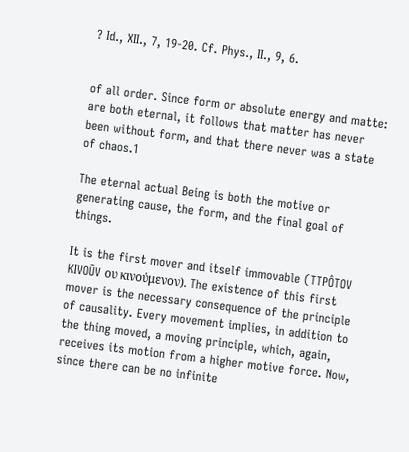? Id., XII., 7, 19-20. Cf. Phys., II., 9, 6.


of all order. Since form or absolute energy and matte: are both eternal, it follows that matter has never been without form, and that there never was a state of chaos.1

The eternal actual Being is both the motive or generating cause, the form, and the final goal of things.

It is the first mover and itself immovable (TTPÔTOV KIVOŪV ου κινούμενον). The existence of this first mover is the necessary consequence of the principle of causality. Every movement implies, in addition to the thing moved, a moving principle, which, again, receives its motion from a higher motive force. Now, since there can be no infinite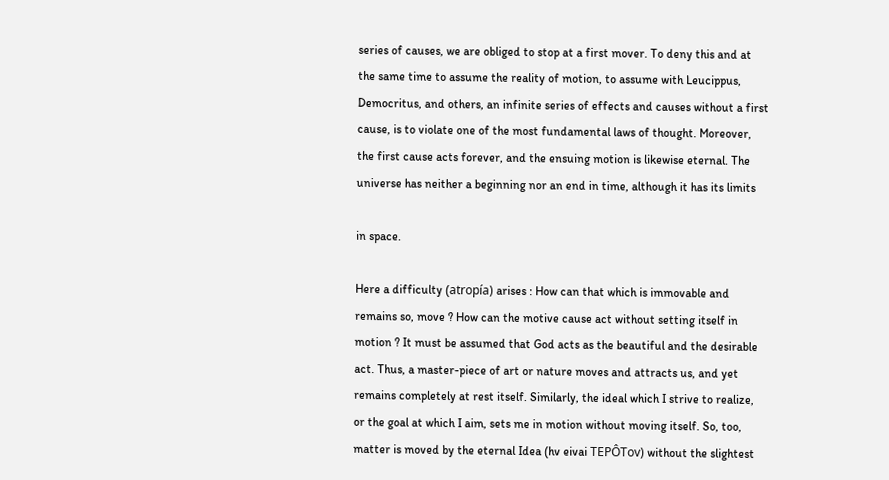series of causes, we are obliged to stop at a first mover. To deny this and at the same time to assume the reality of motion, to assume with Leucippus, Democritus, and others, an infinite series of effects and causes without a first cause, is to violate one of the most fundamental laws of thought. Moreover, the first cause acts forever, and the ensuing motion is likewise eternal. The universe has neither a beginning nor an end in time, although it has its limits

in space.

Here a difficulty (atropía) arises : How can that which is immovable and remains so, move ? How can the motive cause act without setting itself in motion ? It must be assumed that God acts as the beautiful and the desirable act. Thus, a master-piece of art or nature moves and attracts us, and yet remains completely at rest itself. Similarly, the ideal which I strive to realize, or the goal at which I aim, sets me in motion without moving itself. So, too, matter is moved by the eternal Idea (hv eivai TEPÔTov) without the slightest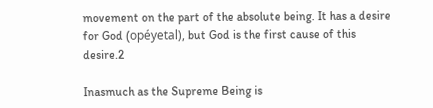movement on the part of the absolute being. It has a desire for God (opéyetal), but God is the first cause of this desire.2

Inasmuch as the Supreme Being is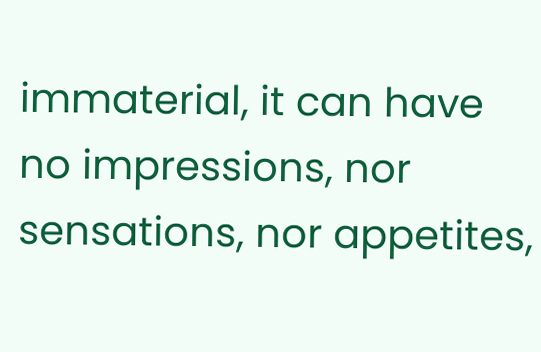immaterial, it can have no impressions, nor sensations, nor appetites,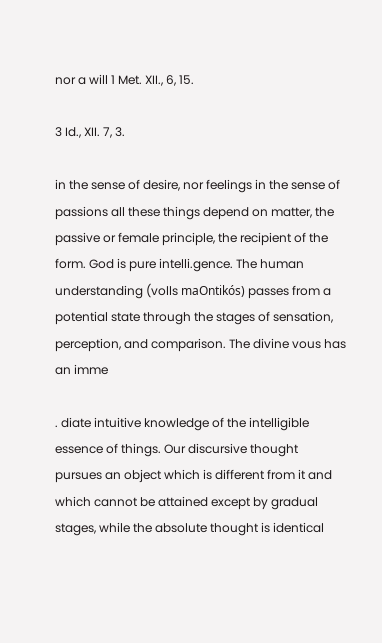nor a will 1 Met. XII., 6, 15.

3 Id., XII. 7, 3.

in the sense of desire, nor feelings in the sense of passions all these things depend on matter, the passive or female principle, the recipient of the form. God is pure intelli.gence. The human understanding (volls maOntikós) passes from a potential state through the stages of sensation, perception, and comparison. The divine vous has an imme

. diate intuitive knowledge of the intelligible essence of things. Our discursive thought pursues an object which is different from it and which cannot be attained except by gradual stages, while the absolute thought is identical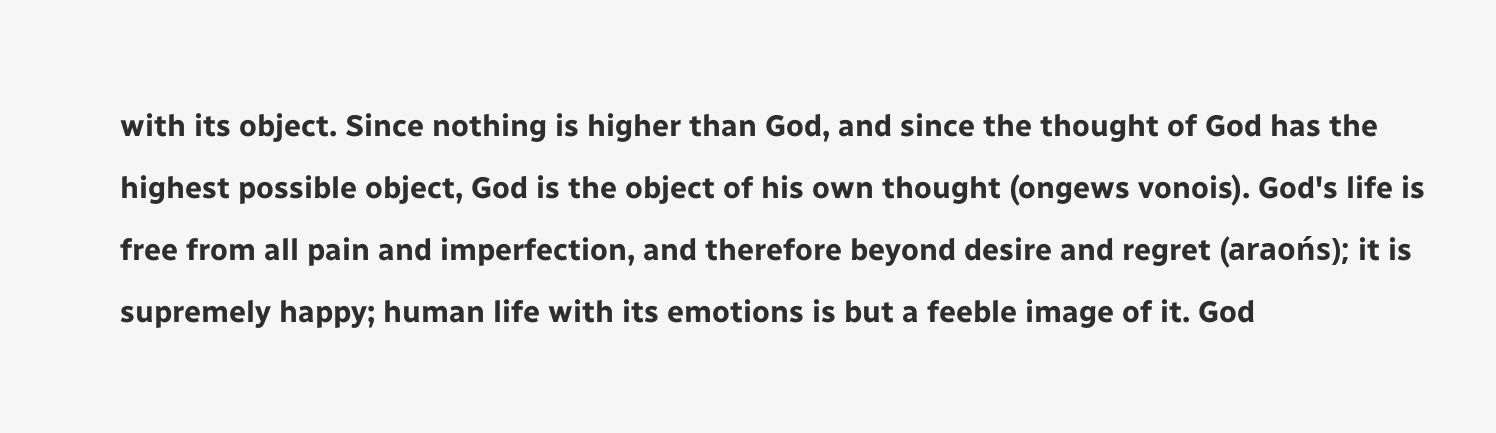with its object. Since nothing is higher than God, and since the thought of God has the highest possible object, God is the object of his own thought (ongews vonois). God's life is free from all pain and imperfection, and therefore beyond desire and regret (araońs); it is supremely happy; human life with its emotions is but a feeble image of it. God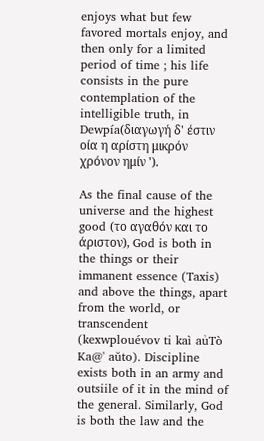enjoys what but few favored mortals enjoy, and then only for a limited period of time ; his life consists in the pure contemplation of the intelligible truth, in Dewpía(διαγωγή δ' έστιν οία η αρίστη μικρόν χρόνον ημίν ').

As the final cause of the universe and the highest good (το αγαθόν και το άριστον), God is both in the things or their immanent essence (Taxis) and above the things, apart from the world, or transcendent (kexwplouévov ti kaì aủTò Ka@' aŭto). Discipline exists both in an army and outsiile of it in the mind of the general. Similarly, God is both the law and the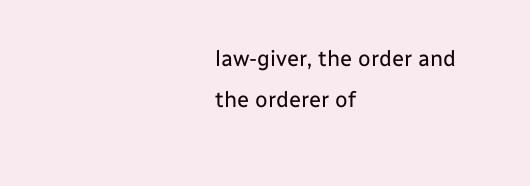law-giver, the order and the orderer of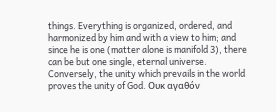things. Everything is organized, ordered, and harmonized by him and with a view to him; and since he is one (matter alone is manifold 3), there can be but one single, eternal universe. Conversely, the unity which prevails in the world proves the unity of God. Ουκ αγαθόν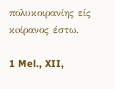πολυκοιρανίης είς κoίρανος έστω.

1 Mel., XII,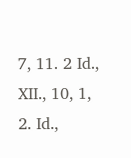7, 11. 2 Id., XII., 10, 1, 2. Id.,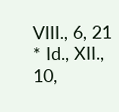VIII., 6, 21 * Id., XII., 10,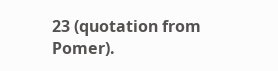23 (quotation from Pomer).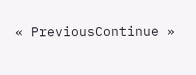« PreviousContinue »